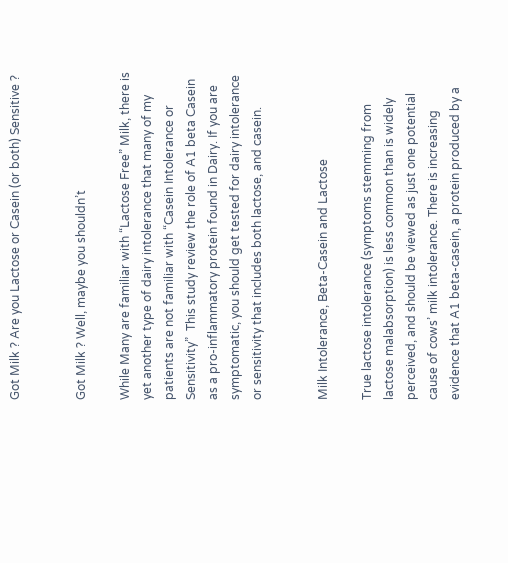Got Milk ? Are you Lactose or Casein (or both) Sensitive ?


Got Milk ? Well, maybe you shouldn’t

While Many are familiar with “Lactose Free” Milk, there is yet another type of dairy intolerance that many of my patients are not familiar with “Casein Intolerance or Sensitivity”  This study review the role of A1 beta Casein as a pro-inflammatory protein found in Dairy. If you are symptomatic, you should get tested for dairy intolerance or sensitivity that includes both lactose, and casein.


Milk Intolerance, Beta-Casein and Lactose

True lactose intolerance (symptoms stemming from lactose malabsorption) is less common than is widely perceived, and should be viewed as just one potential cause of cows’ milk intolerance. There is increasing evidence that A1 beta-casein, a protein produced by a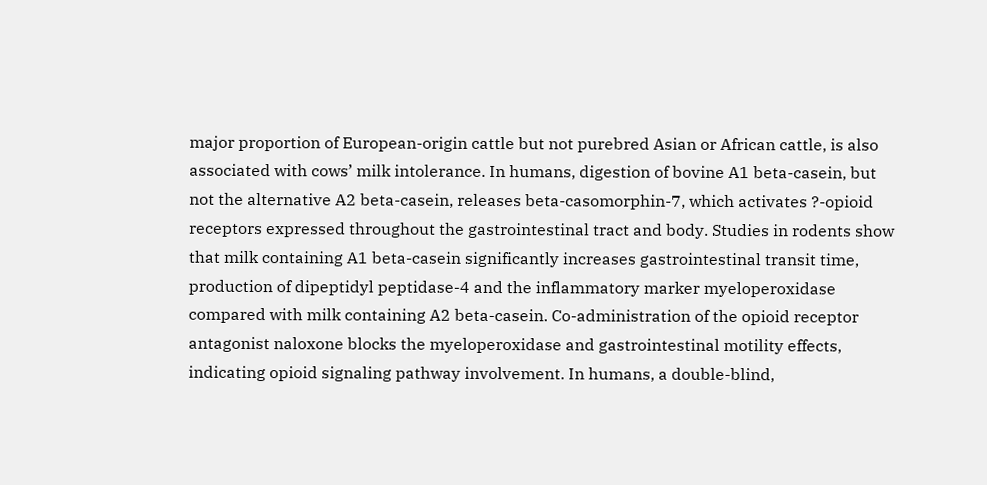major proportion of European-origin cattle but not purebred Asian or African cattle, is also associated with cows’ milk intolerance. In humans, digestion of bovine A1 beta-casein, but not the alternative A2 beta-casein, releases beta-casomorphin-7, which activates ?-opioid receptors expressed throughout the gastrointestinal tract and body. Studies in rodents show that milk containing A1 beta-casein significantly increases gastrointestinal transit time, production of dipeptidyl peptidase-4 and the inflammatory marker myeloperoxidase compared with milk containing A2 beta-casein. Co-administration of the opioid receptor antagonist naloxone blocks the myeloperoxidase and gastrointestinal motility effects, indicating opioid signaling pathway involvement. In humans, a double-blind,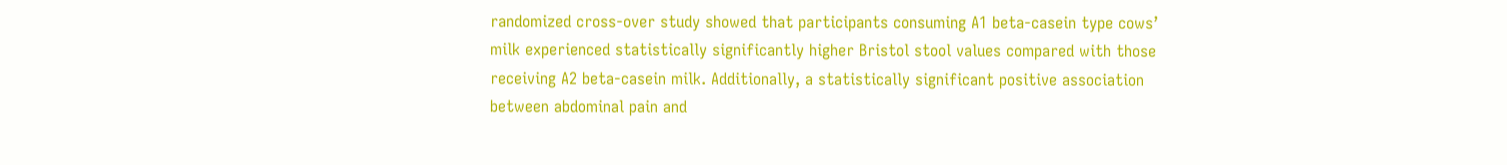randomized cross-over study showed that participants consuming A1 beta-casein type cows’ milk experienced statistically significantly higher Bristol stool values compared with those receiving A2 beta-casein milk. Additionally, a statistically significant positive association between abdominal pain and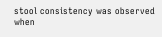stool consistency was observed when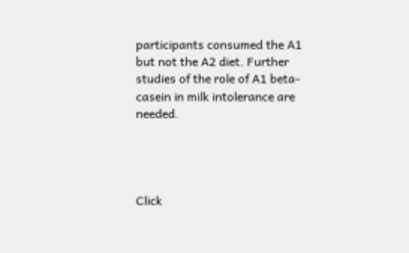participants consumed the A1 but not the A2 diet. Further studies of the role of A1 beta-casein in milk intolerance are needed.




Click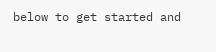below to get started and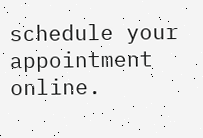schedule your appointment online.